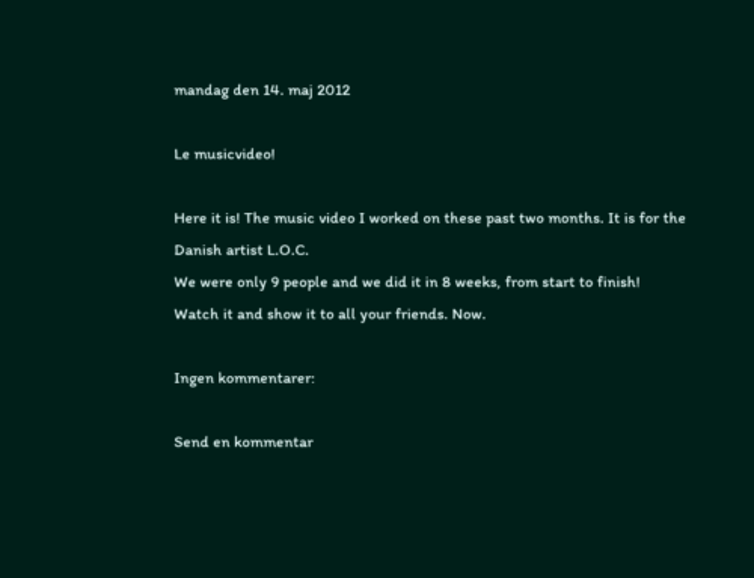mandag den 14. maj 2012

Le musicvideo!

Here it is! The music video I worked on these past two months. It is for the Danish artist L.O.C.
We were only 9 people and we did it in 8 weeks, from start to finish!
Watch it and show it to all your friends. Now.

Ingen kommentarer:

Send en kommentar